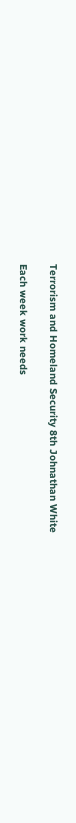Terrorism and Homeland Security 8th Johnathan White

Each week work needs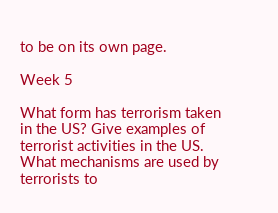to be on its own page.

Week 5

What form has terrorism taken in the US? Give examples of terrorist activities in the US. What mechanisms are used by terrorists to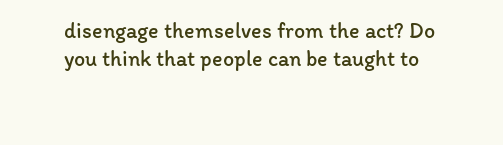disengage themselves from the act? Do you think that people can be taught to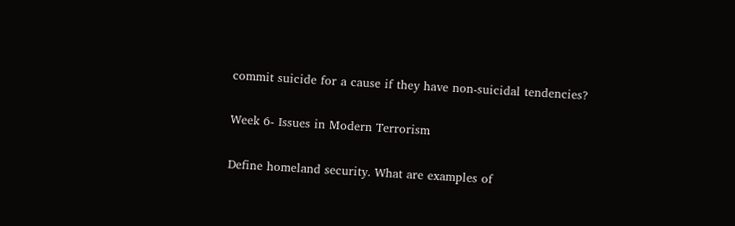commit suicide for a cause if they have non-suicidal tendencies?

Week 6- Issues in Modern Terrorism

Define homeland security. What are examples of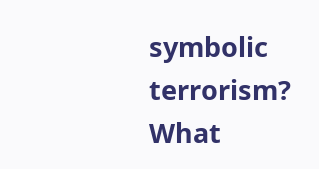symbolic terrorism? What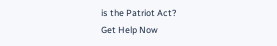is the Patriot Act?
Get Help Now